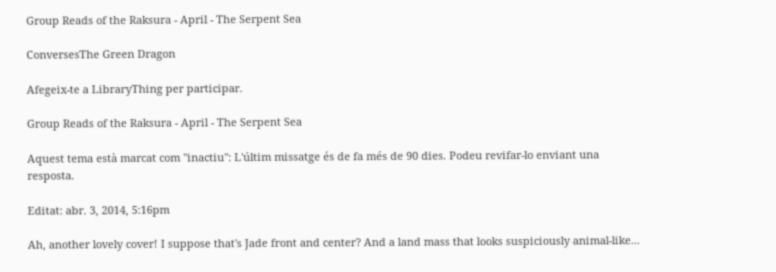Group Reads of the Raksura - April - The Serpent Sea

ConversesThe Green Dragon

Afegeix-te a LibraryThing per participar.

Group Reads of the Raksura - April - The Serpent Sea

Aquest tema està marcat com "inactiu": L'últim missatge és de fa més de 90 dies. Podeu revifar-lo enviant una resposta.

Editat: abr. 3, 2014, 5:16pm

Ah, another lovely cover! I suppose that's Jade front and center? And a land mass that looks suspiciously animal-like...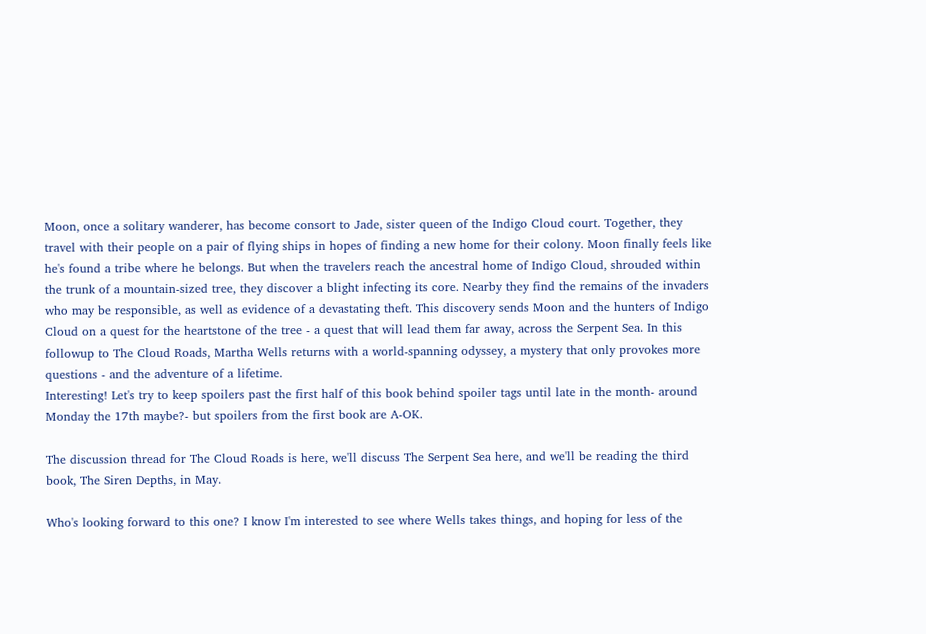Moon, once a solitary wanderer, has become consort to Jade, sister queen of the Indigo Cloud court. Together, they travel with their people on a pair of flying ships in hopes of finding a new home for their colony. Moon finally feels like he's found a tribe where he belongs. But when the travelers reach the ancestral home of Indigo Cloud, shrouded within the trunk of a mountain-sized tree, they discover a blight infecting its core. Nearby they find the remains of the invaders who may be responsible, as well as evidence of a devastating theft. This discovery sends Moon and the hunters of Indigo Cloud on a quest for the heartstone of the tree - a quest that will lead them far away, across the Serpent Sea. In this followup to The Cloud Roads, Martha Wells returns with a world-spanning odyssey, a mystery that only provokes more questions - and the adventure of a lifetime.
Interesting! Let's try to keep spoilers past the first half of this book behind spoiler tags until late in the month- around Monday the 17th maybe?- but spoilers from the first book are A-OK.

The discussion thread for The Cloud Roads is here, we'll discuss The Serpent Sea here, and we'll be reading the third book, The Siren Depths, in May.

Who's looking forward to this one? I know I'm interested to see where Wells takes things, and hoping for less of the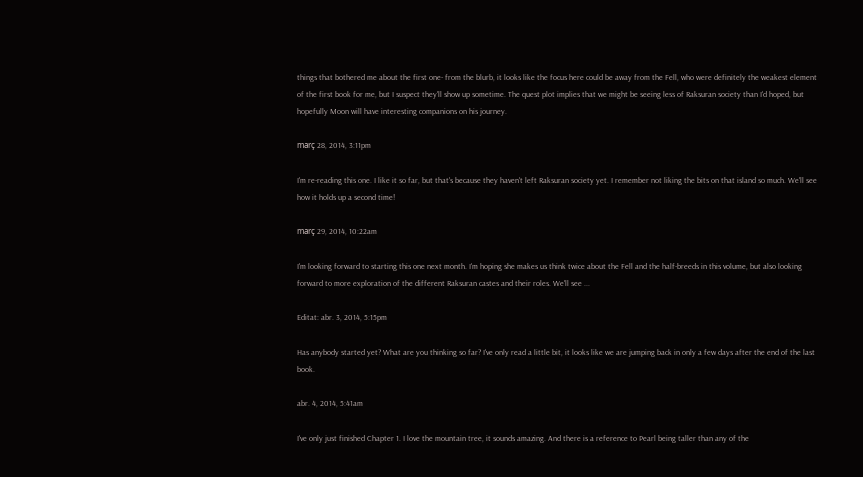things that bothered me about the first one- from the blurb, it looks like the focus here could be away from the Fell, who were definitely the weakest element of the first book for me, but I suspect they'll show up sometime. The quest plot implies that we might be seeing less of Raksuran society than I'd hoped, but hopefully Moon will have interesting companions on his journey.

març 28, 2014, 3:11pm

I'm re-reading this one. I like it so far, but that's because they haven't left Raksuran society yet. I remember not liking the bits on that island so much. We'll see how it holds up a second time!

març 29, 2014, 10:22am

I'm looking forward to starting this one next month. I'm hoping she makes us think twice about the Fell and the half-breeds in this volume, but also looking forward to more exploration of the different Raksuran castes and their roles. We'll see ...

Editat: abr. 3, 2014, 5:15pm

Has anybody started yet? What are you thinking so far? I've only read a little bit, it looks like we are jumping back in only a few days after the end of the last book.

abr. 4, 2014, 5:41am

I've only just finished Chapter 1. I love the mountain tree, it sounds amazing. And there is a reference to Pearl being taller than any of the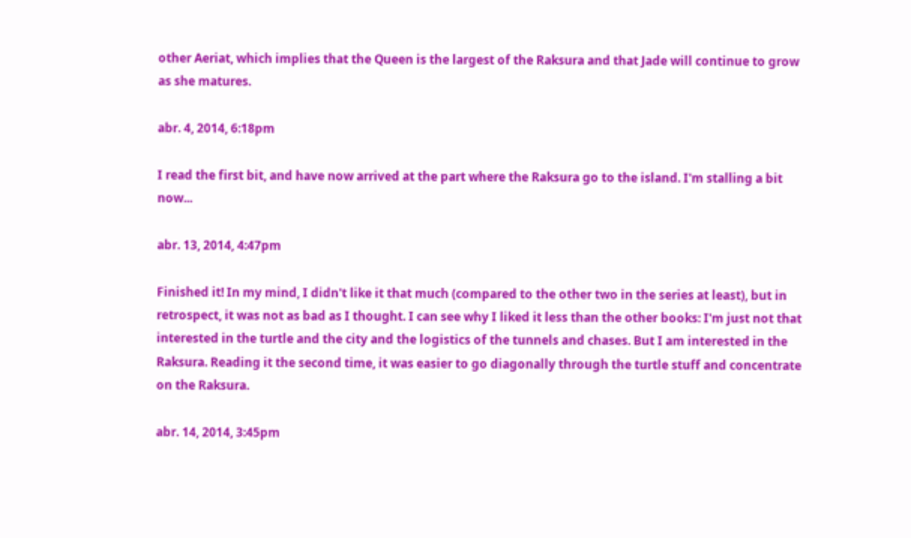other Aeriat, which implies that the Queen is the largest of the Raksura and that Jade will continue to grow as she matures.

abr. 4, 2014, 6:18pm

I read the first bit, and have now arrived at the part where the Raksura go to the island. I'm stalling a bit now...

abr. 13, 2014, 4:47pm

Finished it! In my mind, I didn't like it that much (compared to the other two in the series at least), but in retrospect, it was not as bad as I thought. I can see why I liked it less than the other books: I'm just not that interested in the turtle and the city and the logistics of the tunnels and chases. But I am interested in the Raksura. Reading it the second time, it was easier to go diagonally through the turtle stuff and concentrate on the Raksura.

abr. 14, 2014, 3:45pm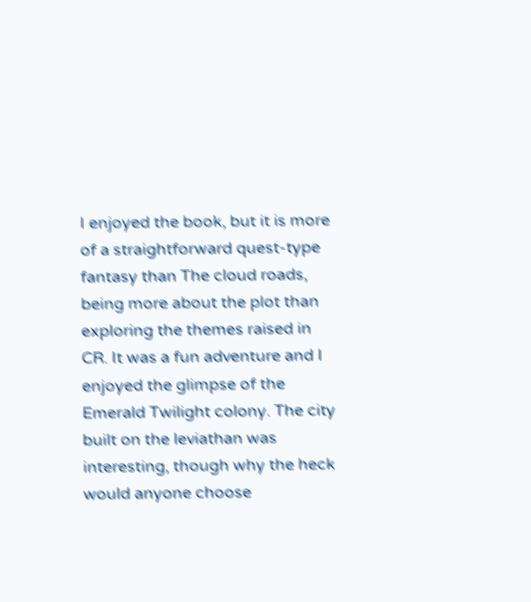I enjoyed the book, but it is more of a straightforward quest-type fantasy than The cloud roads, being more about the plot than exploring the themes raised in CR. It was a fun adventure and I enjoyed the glimpse of the Emerald Twilight colony. The city built on the leviathan was interesting, though why the heck would anyone choose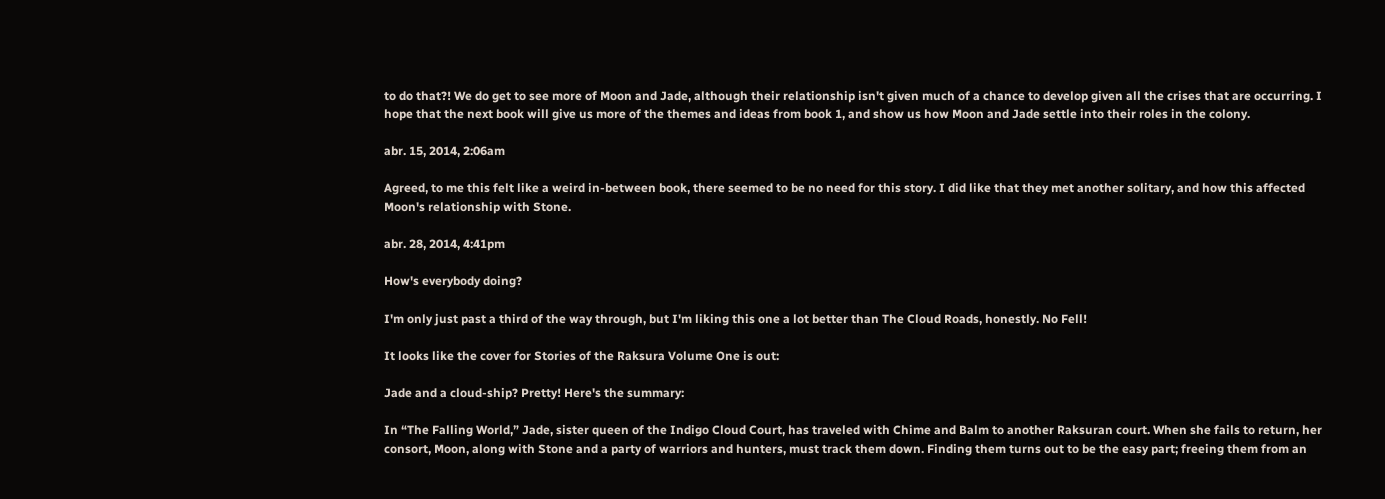to do that?! We do get to see more of Moon and Jade, although their relationship isn't given much of a chance to develop given all the crises that are occurring. I hope that the next book will give us more of the themes and ideas from book 1, and show us how Moon and Jade settle into their roles in the colony.

abr. 15, 2014, 2:06am

Agreed, to me this felt like a weird in-between book, there seemed to be no need for this story. I did like that they met another solitary, and how this affected Moon's relationship with Stone.

abr. 28, 2014, 4:41pm

How's everybody doing?

I'm only just past a third of the way through, but I'm liking this one a lot better than The Cloud Roads, honestly. No Fell!

It looks like the cover for Stories of the Raksura Volume One is out:

Jade and a cloud-ship? Pretty! Here's the summary:

In “The Falling World,” Jade, sister queen of the Indigo Cloud Court, has traveled with Chime and Balm to another Raksuran court. When she fails to return, her consort, Moon, along with Stone and a party of warriors and hunters, must track them down. Finding them turns out to be the easy part; freeing them from an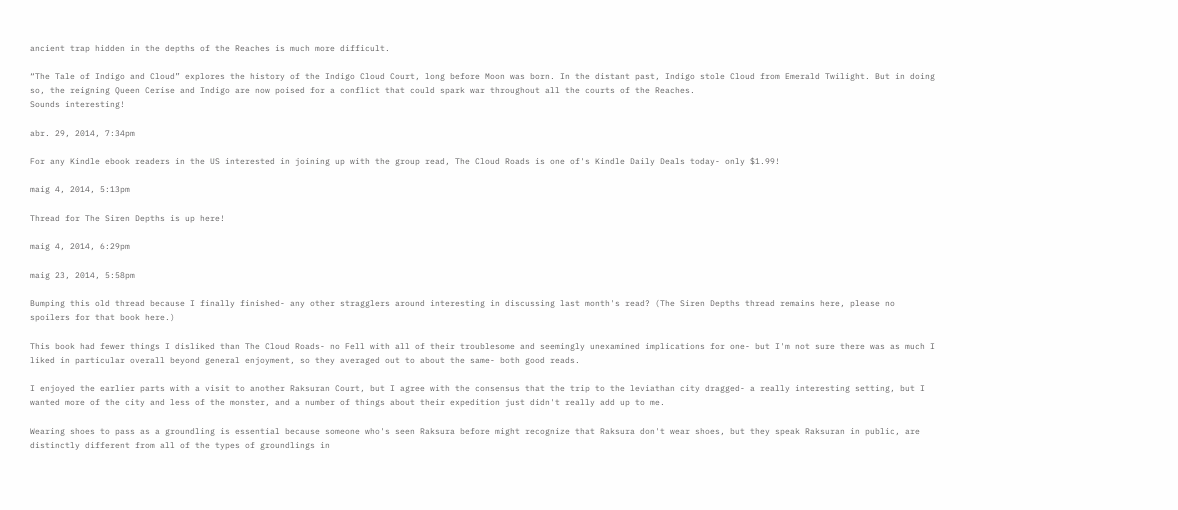ancient trap hidden in the depths of the Reaches is much more difficult.

“The Tale of Indigo and Cloud” explores the history of the Indigo Cloud Court, long before Moon was born. In the distant past, Indigo stole Cloud from Emerald Twilight. But in doing so, the reigning Queen Cerise and Indigo are now poised for a conflict that could spark war throughout all the courts of the Reaches.
Sounds interesting!

abr. 29, 2014, 7:34pm

For any Kindle ebook readers in the US interested in joining up with the group read, The Cloud Roads is one of's Kindle Daily Deals today- only $1.99!

maig 4, 2014, 5:13pm

Thread for The Siren Depths is up here!

maig 4, 2014, 6:29pm

maig 23, 2014, 5:58pm

Bumping this old thread because I finally finished- any other stragglers around interesting in discussing last month's read? (The Siren Depths thread remains here, please no spoilers for that book here.)

This book had fewer things I disliked than The Cloud Roads- no Fell with all of their troublesome and seemingly unexamined implications for one- but I'm not sure there was as much I liked in particular overall beyond general enjoyment, so they averaged out to about the same- both good reads.

I enjoyed the earlier parts with a visit to another Raksuran Court, but I agree with the consensus that the trip to the leviathan city dragged- a really interesting setting, but I wanted more of the city and less of the monster, and a number of things about their expedition just didn't really add up to me.

Wearing shoes to pass as a groundling is essential because someone who's seen Raksura before might recognize that Raksura don't wear shoes, but they speak Raksuran in public, are distinctly different from all of the types of groundlings in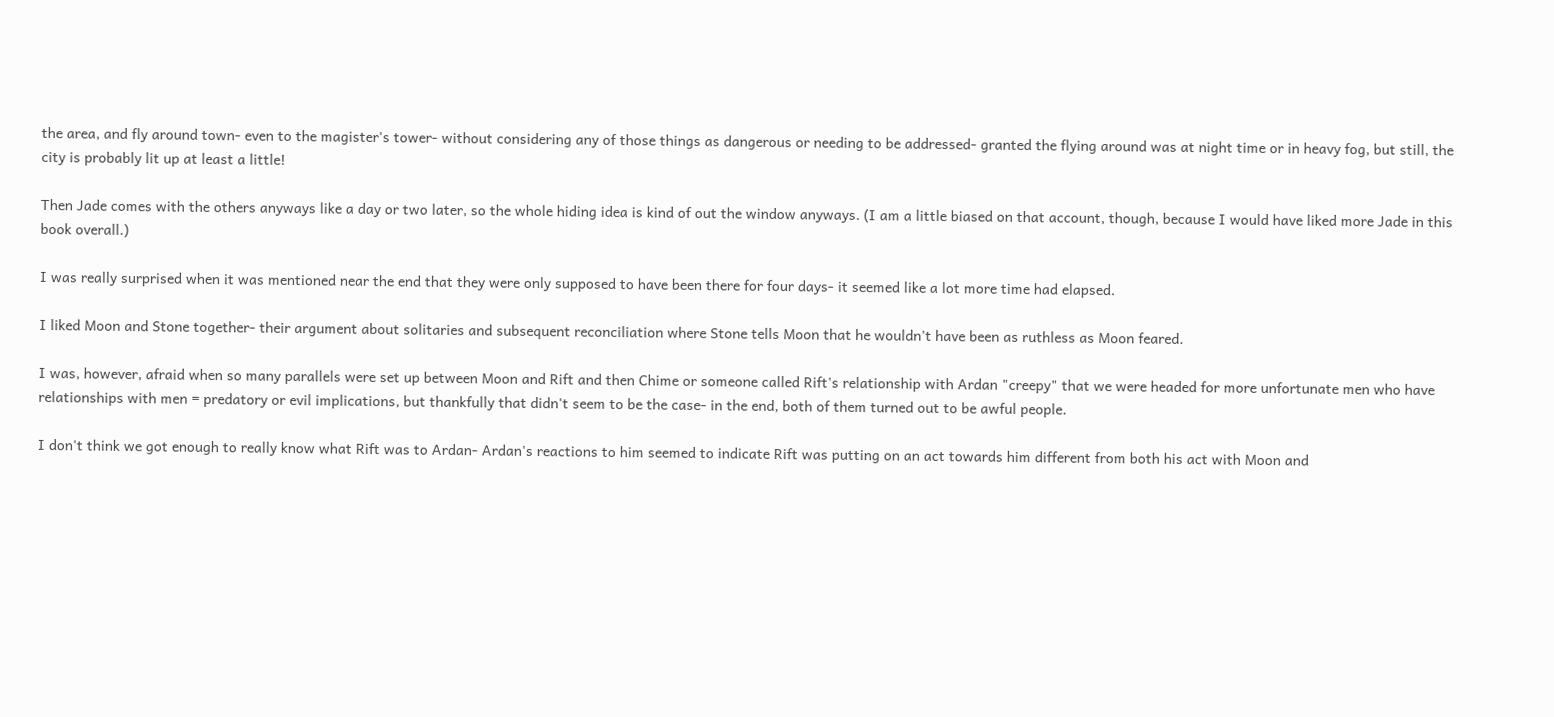the area, and fly around town- even to the magister's tower- without considering any of those things as dangerous or needing to be addressed- granted the flying around was at night time or in heavy fog, but still, the city is probably lit up at least a little!

Then Jade comes with the others anyways like a day or two later, so the whole hiding idea is kind of out the window anyways. (I am a little biased on that account, though, because I would have liked more Jade in this book overall.)

I was really surprised when it was mentioned near the end that they were only supposed to have been there for four days- it seemed like a lot more time had elapsed.

I liked Moon and Stone together- their argument about solitaries and subsequent reconciliation where Stone tells Moon that he wouldn't have been as ruthless as Moon feared.

I was, however, afraid when so many parallels were set up between Moon and Rift and then Chime or someone called Rift's relationship with Ardan "creepy" that we were headed for more unfortunate men who have relationships with men = predatory or evil implications, but thankfully that didn't seem to be the case- in the end, both of them turned out to be awful people.

I don't think we got enough to really know what Rift was to Ardan- Ardan's reactions to him seemed to indicate Rift was putting on an act towards him different from both his act with Moon and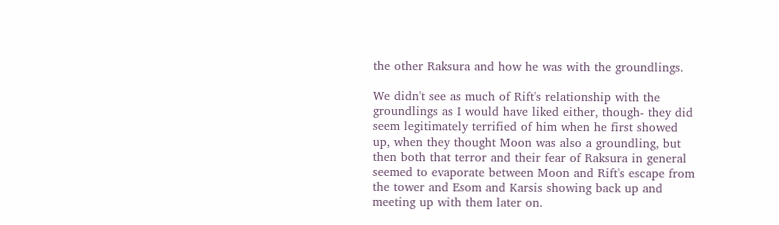the other Raksura and how he was with the groundlings.

We didn't see as much of Rift's relationship with the groundlings as I would have liked either, though- they did seem legitimately terrified of him when he first showed up, when they thought Moon was also a groundling, but then both that terror and their fear of Raksura in general seemed to evaporate between Moon and Rift's escape from the tower and Esom and Karsis showing back up and meeting up with them later on.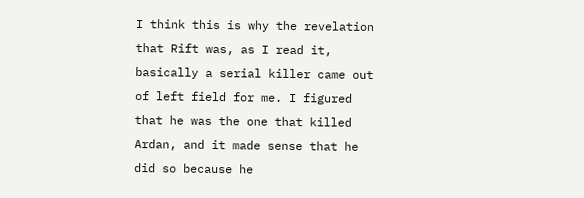I think this is why the revelation that Rift was, as I read it, basically a serial killer came out of left field for me. I figured that he was the one that killed Ardan, and it made sense that he did so because he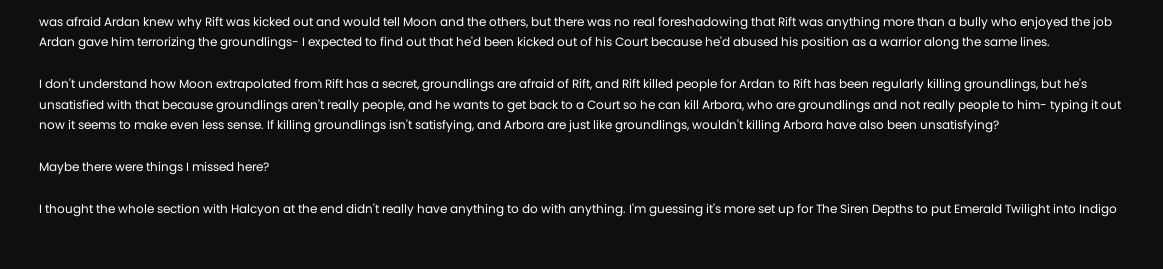was afraid Ardan knew why Rift was kicked out and would tell Moon and the others, but there was no real foreshadowing that Rift was anything more than a bully who enjoyed the job Ardan gave him terrorizing the groundlings- I expected to find out that he'd been kicked out of his Court because he'd abused his position as a warrior along the same lines.

I don't understand how Moon extrapolated from Rift has a secret, groundlings are afraid of Rift, and Rift killed people for Ardan to Rift has been regularly killing groundlings, but he's unsatisfied with that because groundlings aren't really people, and he wants to get back to a Court so he can kill Arbora, who are groundlings and not really people to him- typing it out now it seems to make even less sense. If killing groundlings isn't satisfying, and Arbora are just like groundlings, wouldn't killing Arbora have also been unsatisfying?

Maybe there were things I missed here?

I thought the whole section with Halcyon at the end didn't really have anything to do with anything. I'm guessing it's more set up for The Siren Depths to put Emerald Twilight into Indigo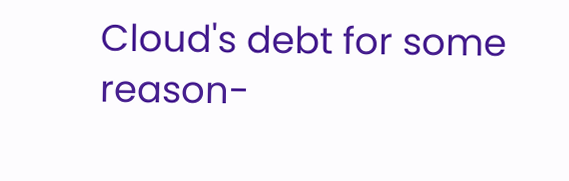Cloud's debt for some reason-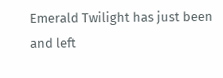Emerald Twilight has just been and left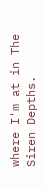where I'm at in The Siren Depths.